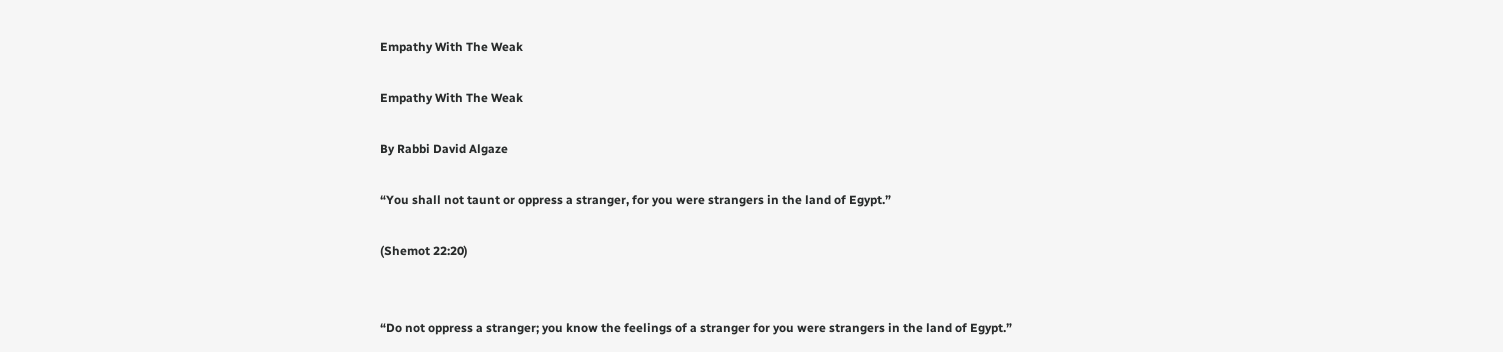Empathy With The Weak

Empathy With The Weak

By Rabbi David Algaze

“You shall not taunt or oppress a stranger, for you were strangers in the land of Egypt.”

(Shemot 22:20)


“Do not oppress a stranger; you know the feelings of a stranger for you were strangers in the land of Egypt.”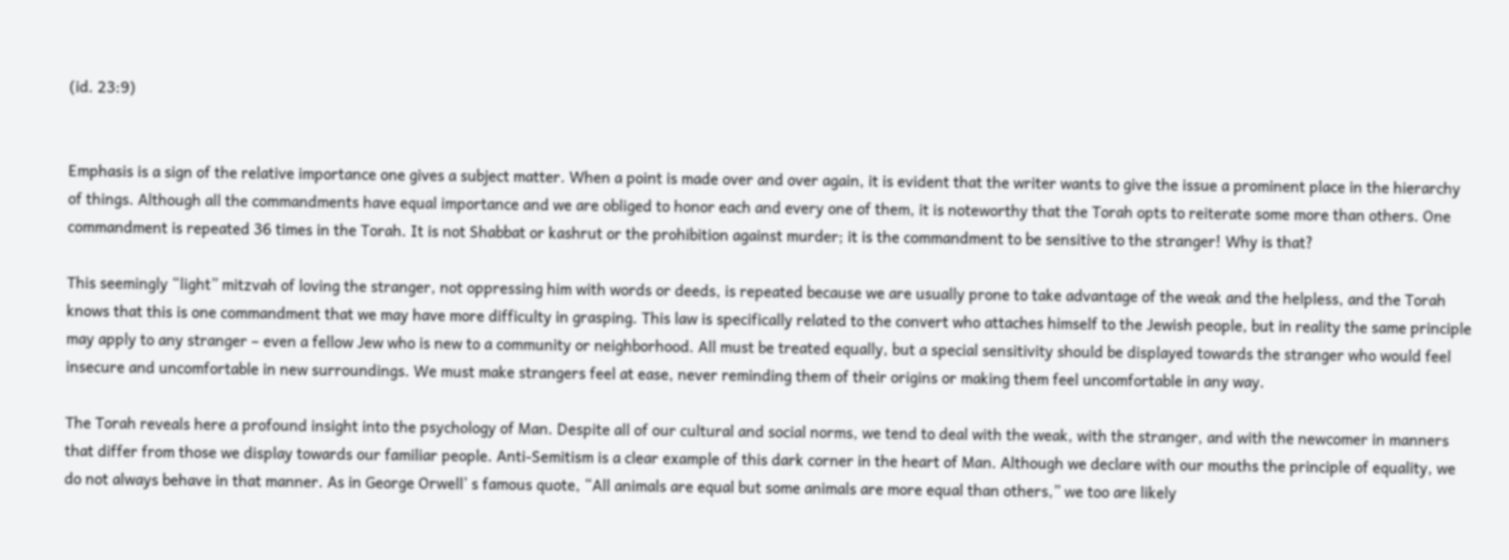(id. 23:9)


Emphasis is a sign of the relative importance one gives a subject matter. When a point is made over and over again, it is evident that the writer wants to give the issue a prominent place in the hierarchy of things. Although all the commandments have equal importance and we are obliged to honor each and every one of them, it is noteworthy that the Torah opts to reiterate some more than others. One commandment is repeated 36 times in the Torah. It is not Shabbat or kashrut or the prohibition against murder; it is the commandment to be sensitive to the stranger! Why is that?

This seemingly “light” mitzvah of loving the stranger, not oppressing him with words or deeds, is repeated because we are usually prone to take advantage of the weak and the helpless, and the Torah knows that this is one commandment that we may have more difficulty in grasping. This law is specifically related to the convert who attaches himself to the Jewish people, but in reality the same principle may apply to any stranger – even a fellow Jew who is new to a community or neighborhood. All must be treated equally, but a special sensitivity should be displayed towards the stranger who would feel insecure and uncomfortable in new surroundings. We must make strangers feel at ease, never reminding them of their origins or making them feel uncomfortable in any way.

The Torah reveals here a profound insight into the psychology of Man. Despite all of our cultural and social norms, we tend to deal with the weak, with the stranger, and with the newcomer in manners that differ from those we display towards our familiar people. Anti-Semitism is a clear example of this dark corner in the heart of Man. Although we declare with our mouths the principle of equality, we do not always behave in that manner. As in George Orwell’ s famous quote, “All animals are equal but some animals are more equal than others,” we too are likely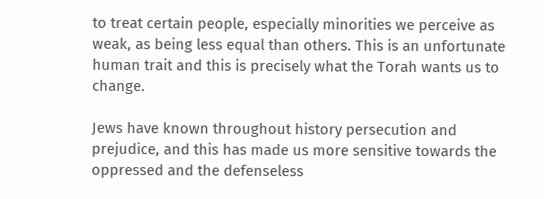to treat certain people, especially minorities we perceive as weak, as being less equal than others. This is an unfortunate human trait and this is precisely what the Torah wants us to change.

Jews have known throughout history persecution and prejudice, and this has made us more sensitive towards the oppressed and the defenseless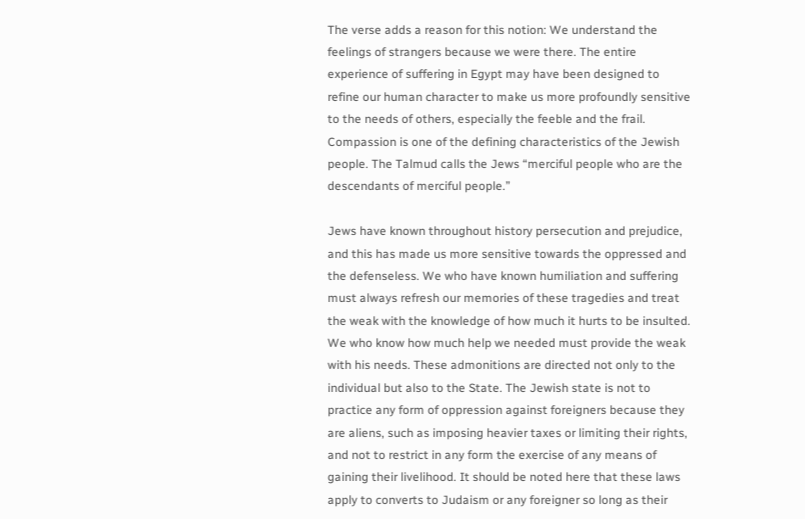The verse adds a reason for this notion: We understand the feelings of strangers because we were there. The entire experience of suffering in Egypt may have been designed to refine our human character to make us more profoundly sensitive to the needs of others, especially the feeble and the frail. Compassion is one of the defining characteristics of the Jewish people. The Talmud calls the Jews “merciful people who are the descendants of merciful people.”

Jews have known throughout history persecution and prejudice, and this has made us more sensitive towards the oppressed and the defenseless. We who have known humiliation and suffering must always refresh our memories of these tragedies and treat the weak with the knowledge of how much it hurts to be insulted. We who know how much help we needed must provide the weak with his needs. These admonitions are directed not only to the individual but also to the State. The Jewish state is not to practice any form of oppression against foreigners because they are aliens, such as imposing heavier taxes or limiting their rights, and not to restrict in any form the exercise of any means of gaining their livelihood. It should be noted here that these laws apply to converts to Judaism or any foreigner so long as their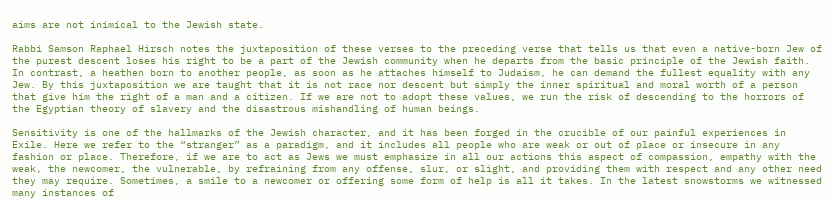aims are not inimical to the Jewish state.

Rabbi Samson Raphael Hirsch notes the juxtaposition of these verses to the preceding verse that tells us that even a native-born Jew of the purest descent loses his right to be a part of the Jewish community when he departs from the basic principle of the Jewish faith. In contrast, a heathen born to another people, as soon as he attaches himself to Judaism, he can demand the fullest equality with any Jew. By this juxtaposition we are taught that it is not race nor descent but simply the inner spiritual and moral worth of a person that give him the right of a man and a citizen. If we are not to adopt these values, we run the risk of descending to the horrors of the Egyptian theory of slavery and the disastrous mishandling of human beings.

Sensitivity is one of the hallmarks of the Jewish character, and it has been forged in the crucible of our painful experiences in Exile. Here we refer to the “stranger” as a paradigm, and it includes all people who are weak or out of place or insecure in any fashion or place. Therefore, if we are to act as Jews we must emphasize in all our actions this aspect of compassion, empathy with the weak, the newcomer, the vulnerable, by refraining from any offense, slur, or slight, and providing them with respect and any other need they may require. Sometimes, a smile to a newcomer or offering some form of help is all it takes. In the latest snowstorms we witnessed many instances of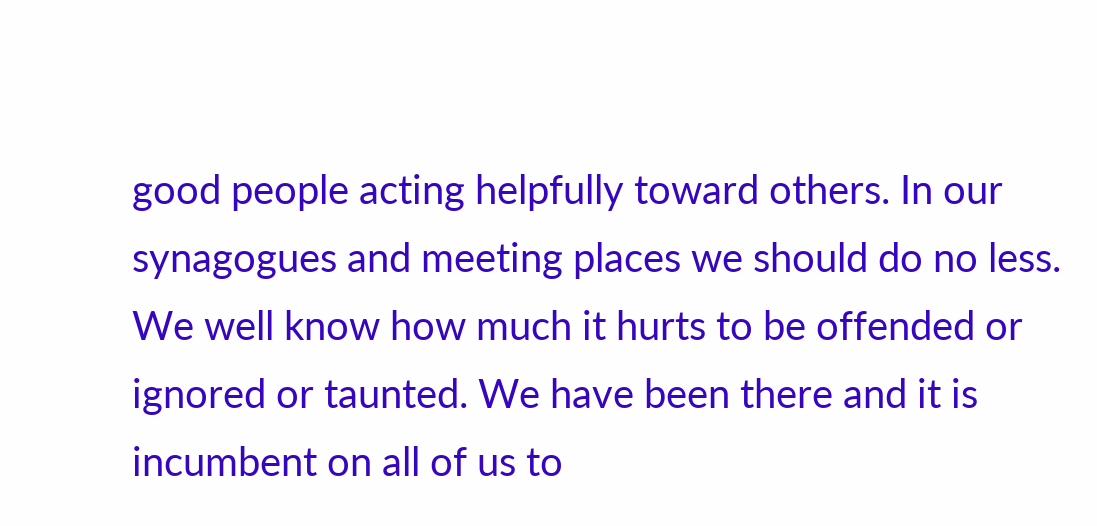good people acting helpfully toward others. In our synagogues and meeting places we should do no less. We well know how much it hurts to be offended or ignored or taunted. We have been there and it is incumbent on all of us to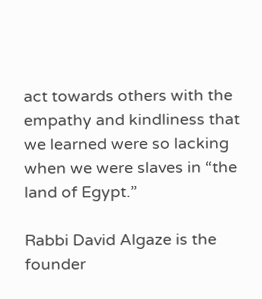act towards others with the empathy and kindliness that we learned were so lacking when we were slaves in “the land of Egypt.”

Rabbi David Algaze is the founder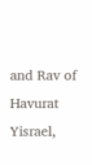and Rav of Havurat Yisrael,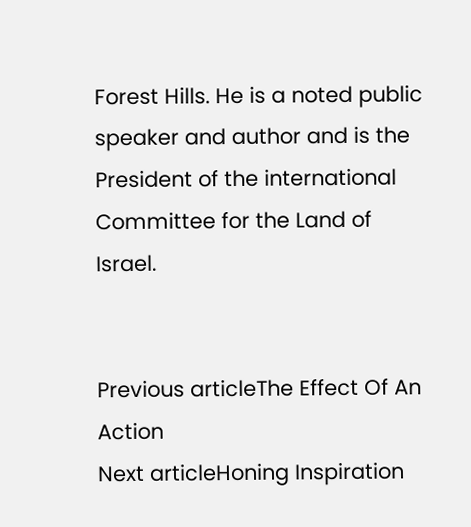Forest Hills. He is a noted public speaker and author and is the President of the international Committee for the Land of Israel.


Previous articleThe Effect Of An Action
Next articleHoning Inspiration